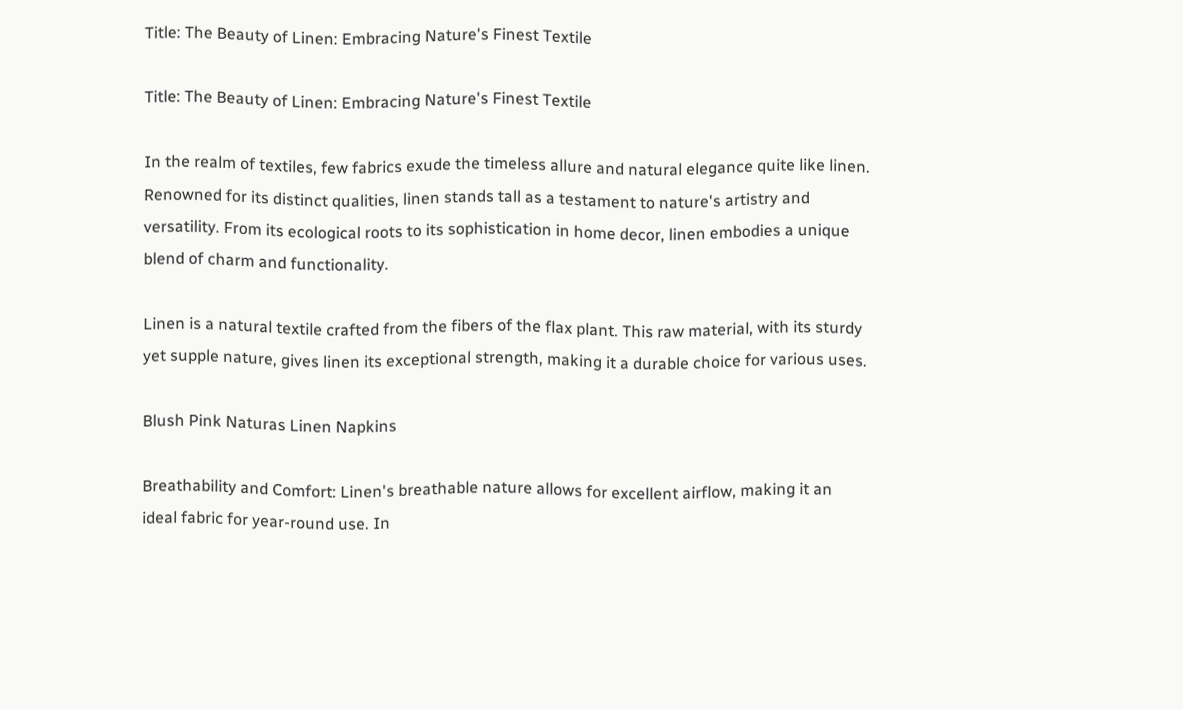Title: The Beauty of Linen: Embracing Nature's Finest Textile

Title: The Beauty of Linen: Embracing Nature's Finest Textile

In the realm of textiles, few fabrics exude the timeless allure and natural elegance quite like linen. Renowned for its distinct qualities, linen stands tall as a testament to nature's artistry and versatility. From its ecological roots to its sophistication in home decor, linen embodies a unique blend of charm and functionality.

Linen is a natural textile crafted from the fibers of the flax plant. This raw material, with its sturdy yet supple nature, gives linen its exceptional strength, making it a durable choice for various uses.

Blush Pink Naturas Linen Napkins

Breathability and Comfort: Linen's breathable nature allows for excellent airflow, making it an ideal fabric for year-round use. In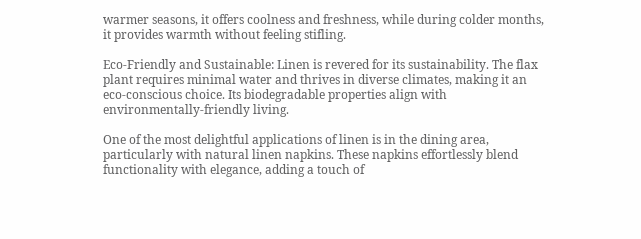warmer seasons, it offers coolness and freshness, while during colder months, it provides warmth without feeling stifling.

Eco-Friendly and Sustainable: Linen is revered for its sustainability. The flax plant requires minimal water and thrives in diverse climates, making it an eco-conscious choice. Its biodegradable properties align with environmentally-friendly living.

One of the most delightful applications of linen is in the dining area, particularly with natural linen napkins. These napkins effortlessly blend functionality with elegance, adding a touch of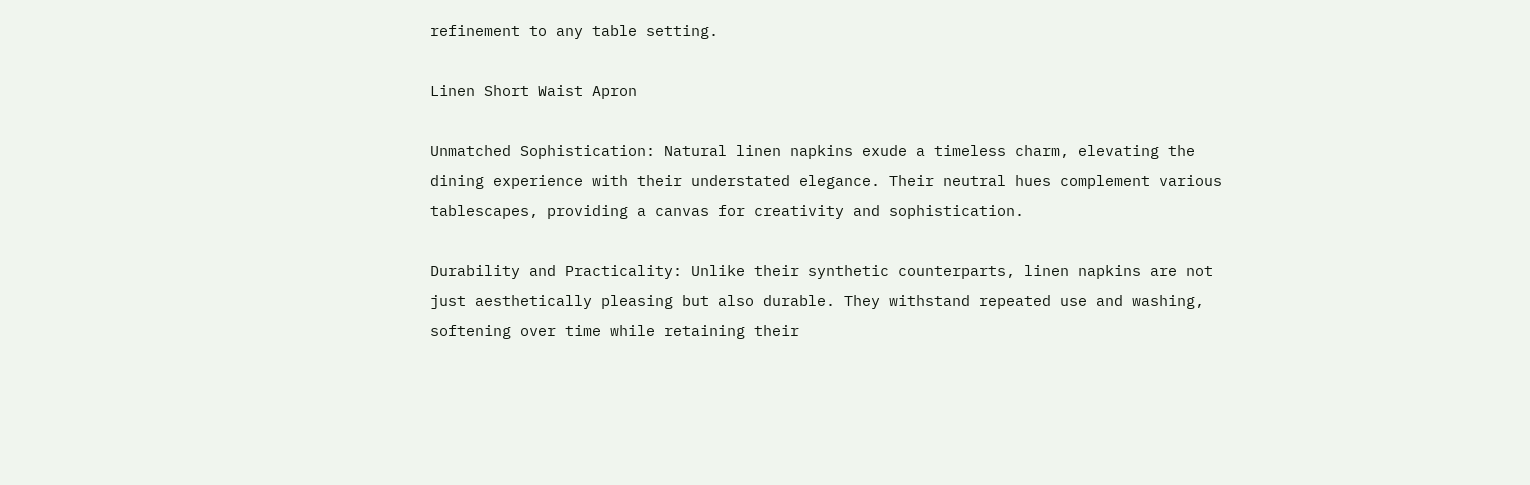refinement to any table setting.

Linen Short Waist Apron

Unmatched Sophistication: Natural linen napkins exude a timeless charm, elevating the dining experience with their understated elegance. Their neutral hues complement various tablescapes, providing a canvas for creativity and sophistication.

Durability and Practicality: Unlike their synthetic counterparts, linen napkins are not just aesthetically pleasing but also durable. They withstand repeated use and washing, softening over time while retaining their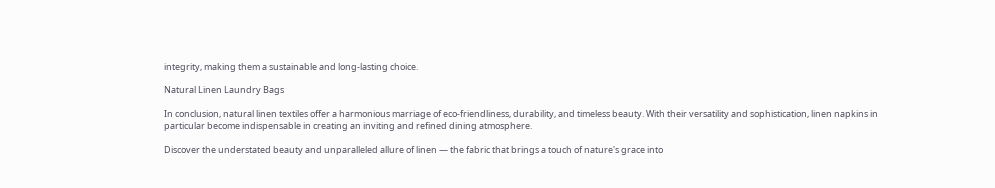integrity, making them a sustainable and long-lasting choice.

Natural Linen Laundry Bags

In conclusion, natural linen textiles offer a harmonious marriage of eco-friendliness, durability, and timeless beauty. With their versatility and sophistication, linen napkins in particular become indispensable in creating an inviting and refined dining atmosphere.

Discover the understated beauty and unparalleled allure of linen — the fabric that brings a touch of nature's grace into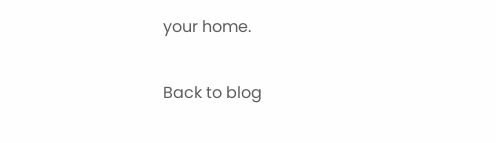your home.

Back to blog